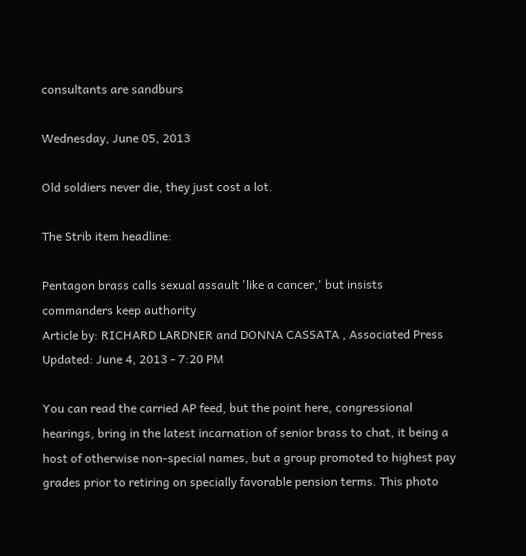consultants are sandburs

Wednesday, June 05, 2013

Old soldiers never die, they just cost a lot.

The Strib item headline:

Pentagon brass calls sexual assault 'like a cancer,' but insists commanders keep authority
Article by: RICHARD LARDNER and DONNA CASSATA , Associated Press
Updated: June 4, 2013 - 7:20 PM

You can read the carried AP feed, but the point here, congressional hearings, bring in the latest incarnation of senior brass to chat, it being a host of otherwise non-special names, but a group promoted to highest pay grades prior to retiring on specially favorable pension terms. This photo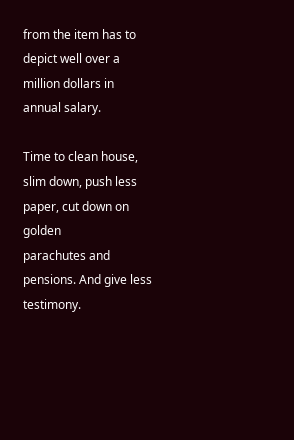from the item has to depict well over a million dollars in annual salary.

Time to clean house, slim down, push less paper, cut down on golden
parachutes and pensions. And give less testimony.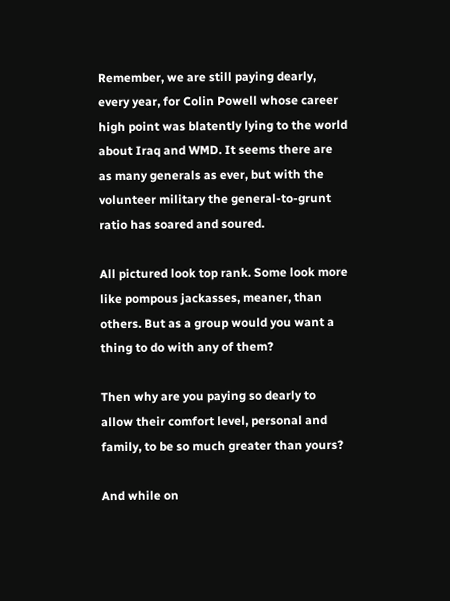Remember, we are still paying dearly, every year, for Colin Powell whose career high point was blatently lying to the world about Iraq and WMD. It seems there are as many generals as ever, but with the volunteer military the general-to-grunt ratio has soared and soured.

All pictured look top rank. Some look more like pompous jackasses, meaner, than others. But as a group would you want a thing to do with any of them?

Then why are you paying so dearly to allow their comfort level, personal and family, to be so much greater than yours?

And while on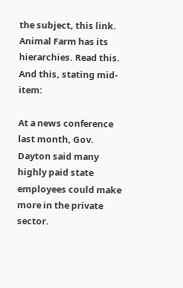the subject, this link. Animal Farm has its hierarchies. Read this. And this, stating mid-item:

At a news conference last month, Gov. Dayton said many highly paid state employees could make more in the private sector.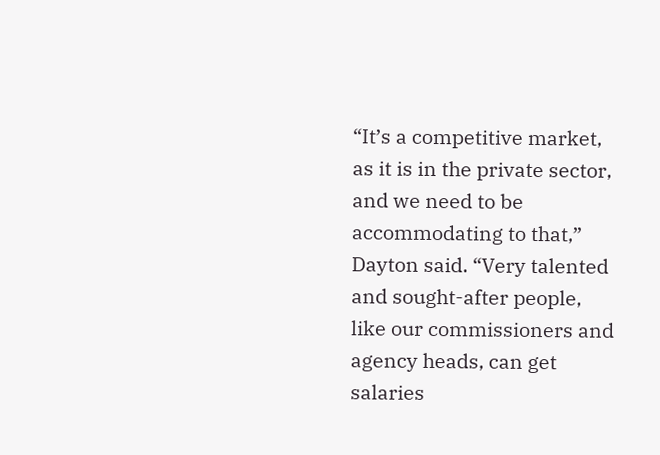“It’s a competitive market, as it is in the private sector, and we need to be accommodating to that,” Dayton said. “Very talented and sought-after people, like our commissioners and agency heads, can get salaries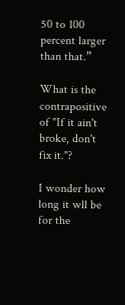50 to 100 percent larger than that.”

What is the contrapositive of "If it ain't broke, don't fix it."?

I wonder how long it wll be for the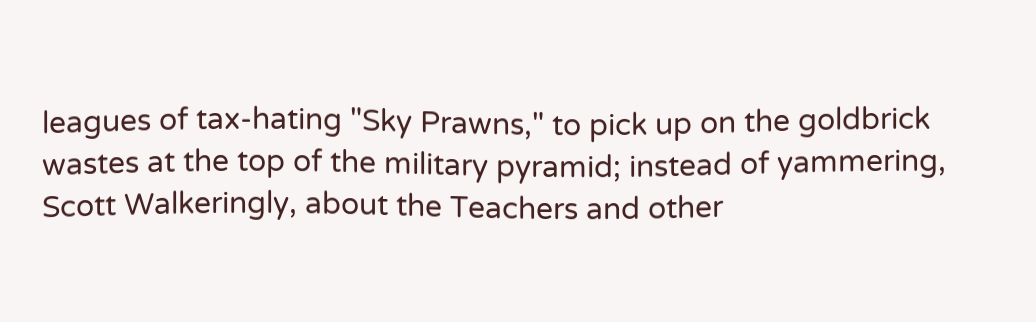leagues of tax-hating "Sky Prawns," to pick up on the goldbrick wastes at the top of the military pyramid; instead of yammering, Scott Walkeringly, about the Teachers and other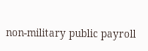non-military public payroll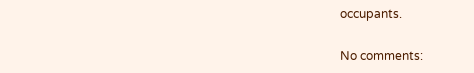occupants.

No comments: